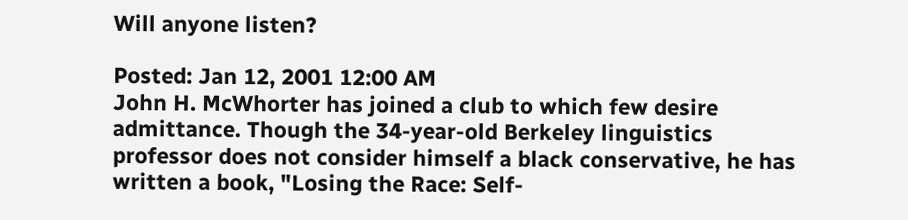Will anyone listen?

Posted: Jan 12, 2001 12:00 AM
John H. McWhorter has joined a club to which few desire admittance. Though the 34-year-old Berkeley linguistics professor does not consider himself a black conservative, he has written a book, "Losing the Race: Self-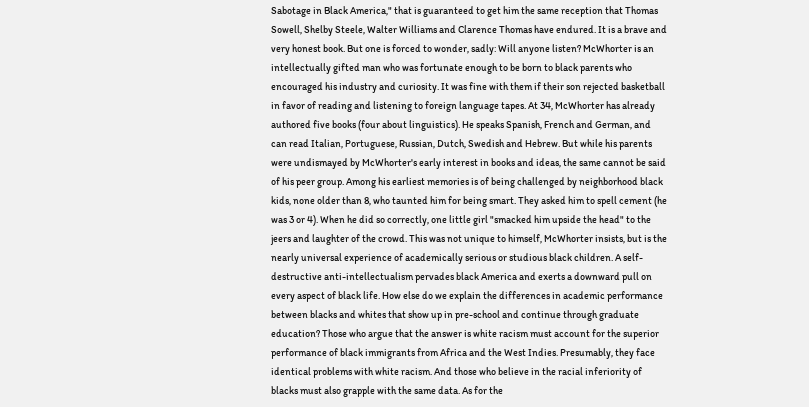Sabotage in Black America," that is guaranteed to get him the same reception that Thomas Sowell, Shelby Steele, Walter Williams and Clarence Thomas have endured. It is a brave and very honest book. But one is forced to wonder, sadly: Will anyone listen? McWhorter is an intellectually gifted man who was fortunate enough to be born to black parents who encouraged his industry and curiosity. It was fine with them if their son rejected basketball in favor of reading and listening to foreign language tapes. At 34, McWhorter has already authored five books (four about linguistics). He speaks Spanish, French and German, and can read Italian, Portuguese, Russian, Dutch, Swedish and Hebrew. But while his parents were undismayed by McWhorter's early interest in books and ideas, the same cannot be said of his peer group. Among his earliest memories is of being challenged by neighborhood black kids, none older than 8, who taunted him for being smart. They asked him to spell cement (he was 3 or 4). When he did so correctly, one little girl "smacked him upside the head" to the jeers and laughter of the crowd. This was not unique to himself, McWhorter insists, but is the nearly universal experience of academically serious or studious black children. A self-destructive anti-intellectualism pervades black America and exerts a downward pull on every aspect of black life. How else do we explain the differences in academic performance between blacks and whites that show up in pre-school and continue through graduate education? Those who argue that the answer is white racism must account for the superior performance of black immigrants from Africa and the West Indies. Presumably, they face identical problems with white racism. And those who believe in the racial inferiority of blacks must also grapple with the same data. As for the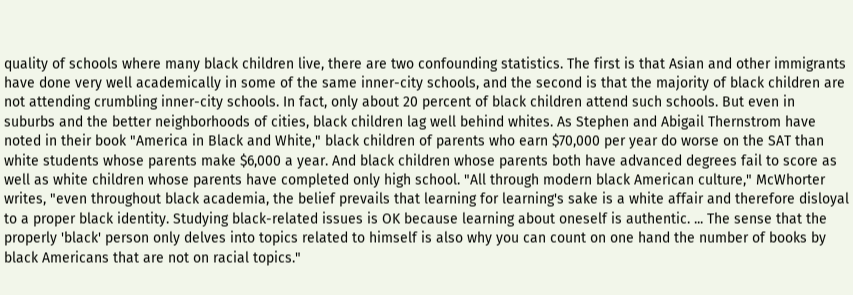quality of schools where many black children live, there are two confounding statistics. The first is that Asian and other immigrants have done very well academically in some of the same inner-city schools, and the second is that the majority of black children are not attending crumbling inner-city schools. In fact, only about 20 percent of black children attend such schools. But even in suburbs and the better neighborhoods of cities, black children lag well behind whites. As Stephen and Abigail Thernstrom have noted in their book "America in Black and White," black children of parents who earn $70,000 per year do worse on the SAT than white students whose parents make $6,000 a year. And black children whose parents both have advanced degrees fail to score as well as white children whose parents have completed only high school. "All through modern black American culture," McWhorter writes, "even throughout black academia, the belief prevails that learning for learning's sake is a white affair and therefore disloyal to a proper black identity. Studying black-related issues is OK because learning about oneself is authentic. ... The sense that the properly 'black' person only delves into topics related to himself is also why you can count on one hand the number of books by black Americans that are not on racial topics."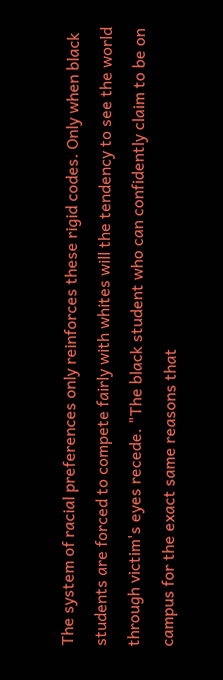The system of racial preferences only reinforces these rigid codes. Only when black students are forced to compete fairly with whites will the tendency to see the world through victim's eyes recede. "The black student who can confidently claim to be on campus for the exact same reasons that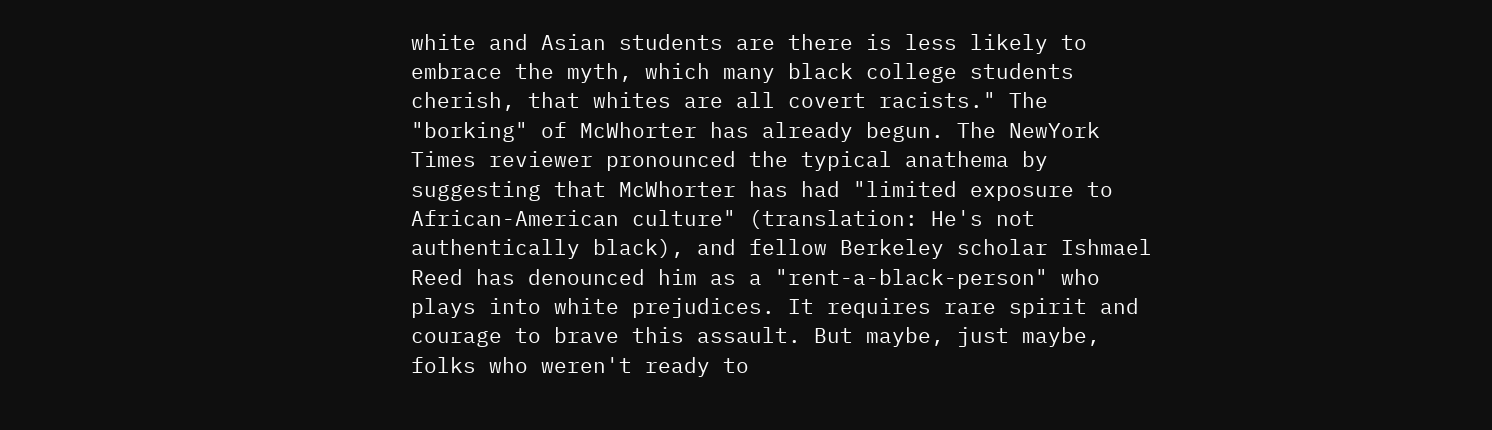white and Asian students are there is less likely to embrace the myth, which many black college students cherish, that whites are all covert racists." The "borking" of McWhorter has already begun. The NewYork Times reviewer pronounced the typical anathema by suggesting that McWhorter has had "limited exposure to African-American culture" (translation: He's not authentically black), and fellow Berkeley scholar Ishmael Reed has denounced him as a "rent-a-black-person" who plays into white prejudices. It requires rare spirit and courage to brave this assault. But maybe, just maybe, folks who weren't ready to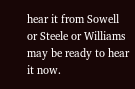hear it from Sowell or Steele or Williams may be ready to hear it now.